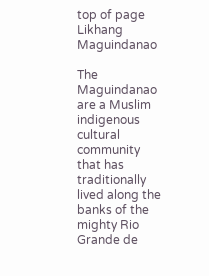top of page
Likhang Maguindanao

The Maguindanao are a Muslim indigenous cultural community that has traditionally lived along the banks of the mighty Rio Grande de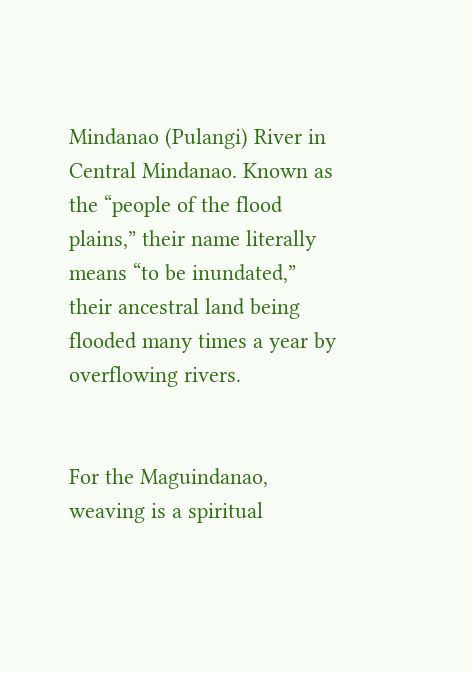Mindanao (Pulangi) River in Central Mindanao. Known as the “people of the flood plains,” their name literally means “to be inundated,” their ancestral land being flooded many times a year by overflowing rivers.


For the Maguindanao, weaving is a spiritual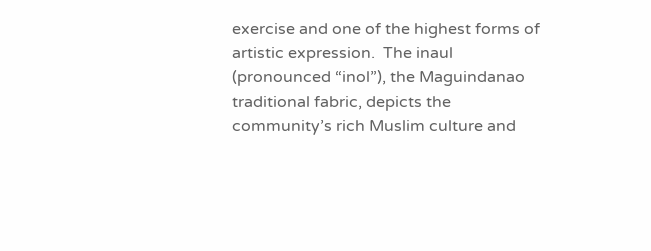exercise and one of the highest forms of artistic expression.  The inaul (pronounced “inol”), the Maguindanao traditional fabric, depicts the community’s rich Muslim culture and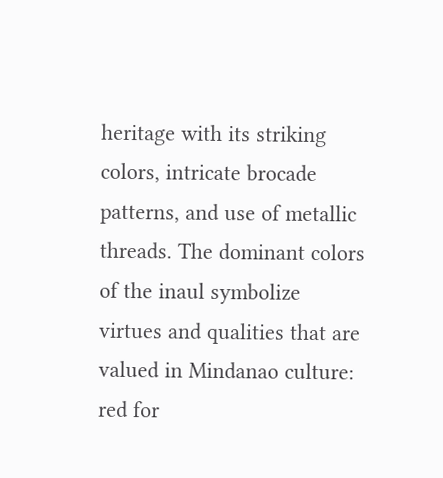heritage with its striking colors, intricate brocade patterns, and use of metallic threads. The dominant colors of the inaul symbolize virtues and qualities that are valued in Mindanao culture: red for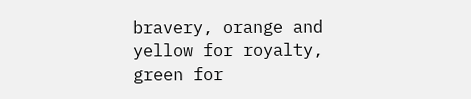bravery, orange and yellow for royalty, green for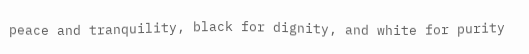peace and tranquility, black for dignity, and white for purity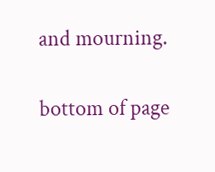and mourning.

bottom of page